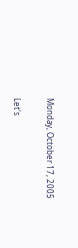Monday, October 17, 2005

Let's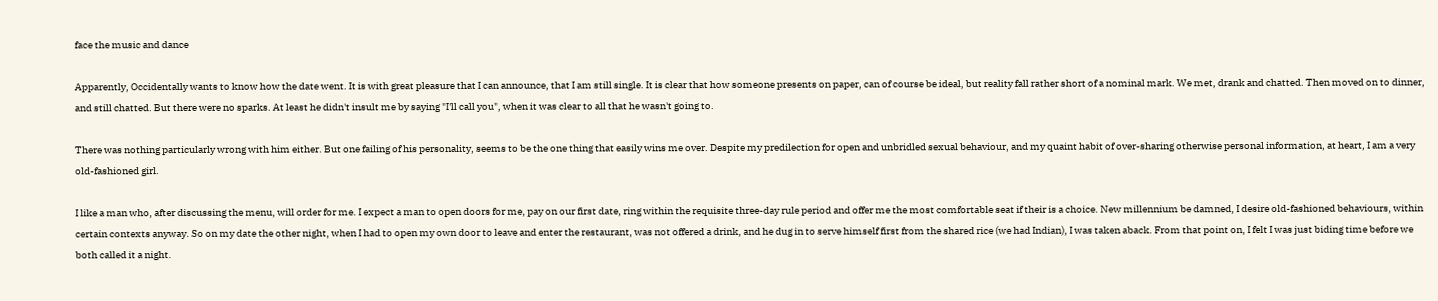face the music and dance

Apparently, Occidentally wants to know how the date went. It is with great pleasure that I can announce, that I am still single. It is clear that how someone presents on paper, can of course be ideal, but reality fall rather short of a nominal mark. We met, drank and chatted. Then moved on to dinner, and still chatted. But there were no sparks. At least he didn't insult me by saying "I'll call you", when it was clear to all that he wasn't going to.

There was nothing particularly wrong with him either. But one failing of his personality, seems to be the one thing that easily wins me over. Despite my predilection for open and unbridled sexual behaviour, and my quaint habit of over-sharing otherwise personal information, at heart, I am a very old-fashioned girl.

I like a man who, after discussing the menu, will order for me. I expect a man to open doors for me, pay on our first date, ring within the requisite three-day rule period and offer me the most comfortable seat if their is a choice. New millennium be damned, I desire old-fashioned behaviours, within certain contexts anyway. So on my date the other night, when I had to open my own door to leave and enter the restaurant, was not offered a drink, and he dug in to serve himself first from the shared rice (we had Indian), I was taken aback. From that point on, I felt I was just biding time before we both called it a night.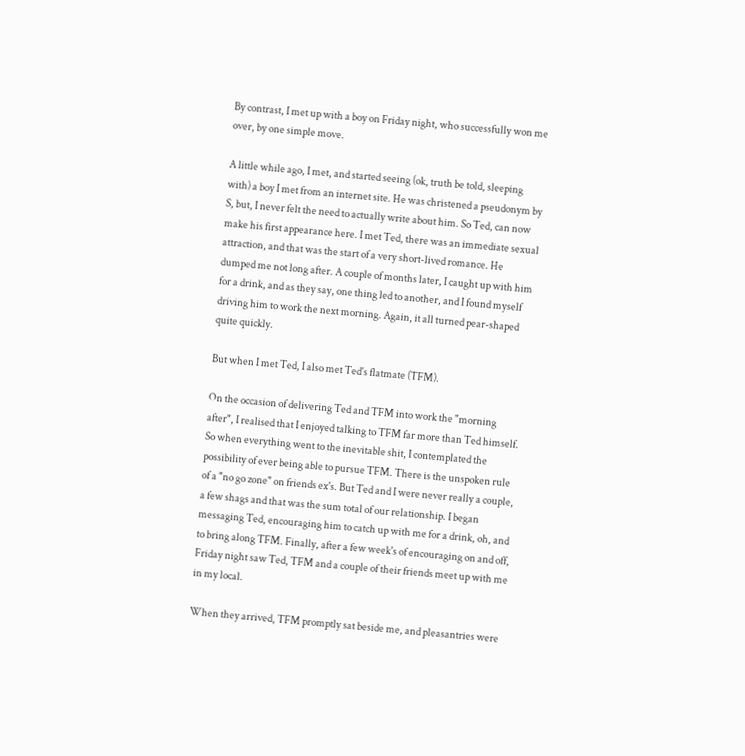By contrast, I met up with a boy on Friday night, who successfully won me over, by one simple move.

A little while ago, I met, and started seeing (ok, truth be told, sleeping with) a boy I met from an internet site. He was christened a pseudonym by S, but, I never felt the need to actually write about him. So Ted, can now make his first appearance here. I met Ted, there was an immediate sexual attraction, and that was the start of a very short-lived romance. He dumped me not long after. A couple of months later, I caught up with him for a drink, and as they say, one thing led to another, and I found myself driving him to work the next morning. Again, it all turned pear-shaped quite quickly.

But when I met Ted, I also met Ted's flatmate (TFM).

On the occasion of delivering Ted and TFM into work the "morning after", I realised that I enjoyed talking to TFM far more than Ted himself. So when everything went to the inevitable shit, I contemplated the possibility of ever being able to pursue TFM. There is the unspoken rule of a "no go zone" on friends ex's. But Ted and I were never really a couple, a few shags and that was the sum total of our relationship. I began messaging Ted, encouraging him to catch up with me for a drink, oh, and to bring along TFM. Finally, after a few week's of encouraging on and off, Friday night saw Ted, TFM and a couple of their friends meet up with me in my local.

When they arrived, TFM promptly sat beside me, and pleasantries were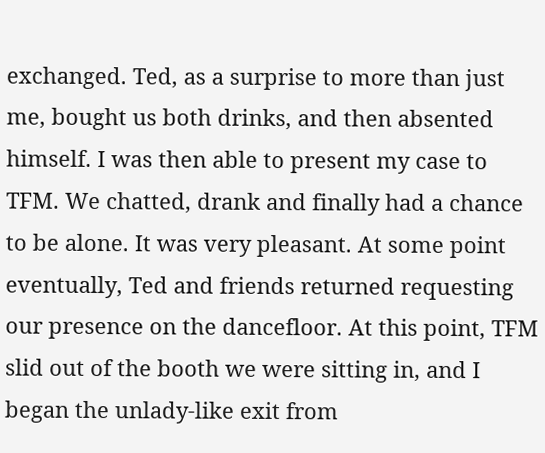exchanged. Ted, as a surprise to more than just me, bought us both drinks, and then absented himself. I was then able to present my case to TFM. We chatted, drank and finally had a chance to be alone. It was very pleasant. At some point eventually, Ted and friends returned requesting our presence on the dancefloor. At this point, TFM slid out of the booth we were sitting in, and I began the unlady-like exit from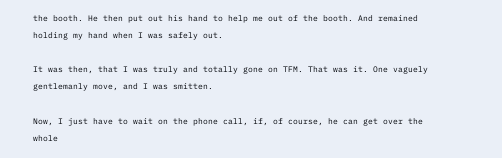the booth. He then put out his hand to help me out of the booth. And remained holding my hand when I was safely out.

It was then, that I was truly and totally gone on TFM. That was it. One vaguely gentlemanly move, and I was smitten.

Now, I just have to wait on the phone call, if, of course, he can get over the whole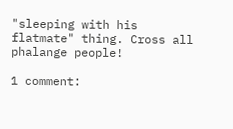"sleeping with his flatmate" thing. Cross all phalange people!

1 comment: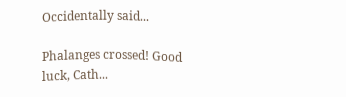Occidentally said...

Phalanges crossed! Good luck, Cath...